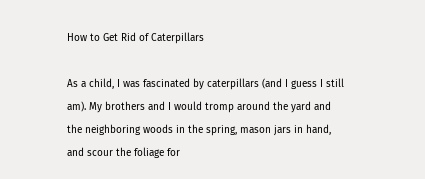How to Get Rid of Caterpillars

As a child, I was fascinated by caterpillars (and I guess I still am). My brothers and I would tromp around the yard and the neighboring woods in the spring, mason jars in hand, and scour the foliage for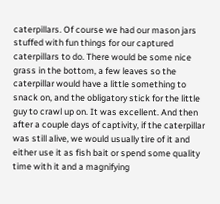caterpillars. Of course we had our mason jars stuffed with fun things for our captured caterpillars to do. There would be some nice grass in the bottom, a few leaves so the caterpillar would have a little something to snack on, and the obligatory stick for the little guy to crawl up on. It was excellent. And then after a couple days of captivity, if the caterpillar was still alive, we would usually tire of it and either use it as fish bait or spend some quality time with it and a magnifying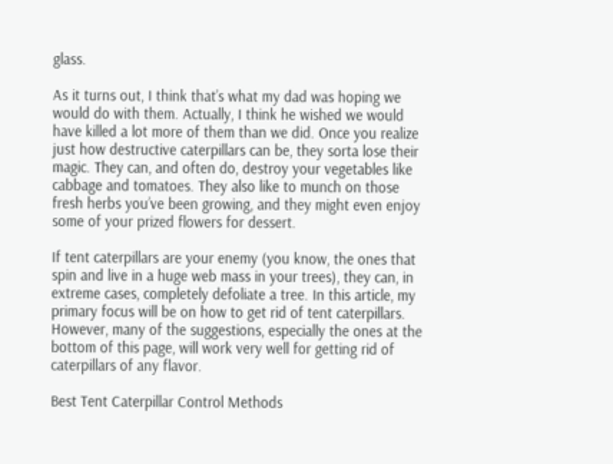glass.

As it turns out, I think that’s what my dad was hoping we would do with them. Actually, I think he wished we would have killed a lot more of them than we did. Once you realize just how destructive caterpillars can be, they sorta lose their magic. They can, and often do, destroy your vegetables like cabbage and tomatoes. They also like to munch on those fresh herbs you’ve been growing, and they might even enjoy some of your prized flowers for dessert.

If tent caterpillars are your enemy (you know, the ones that spin and live in a huge web mass in your trees), they can, in extreme cases, completely defoliate a tree. In this article, my primary focus will be on how to get rid of tent caterpillars. However, many of the suggestions, especially the ones at the bottom of this page, will work very well for getting rid of caterpillars of any flavor.

Best Tent Caterpillar Control Methods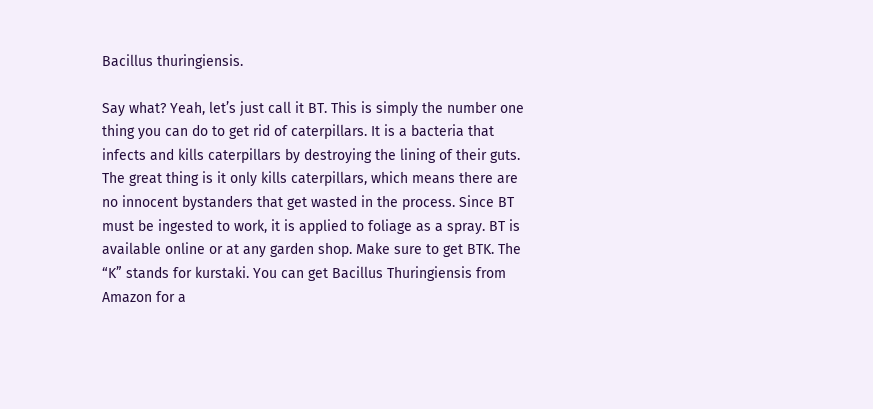Bacillus thuringiensis.

Say what? Yeah, let’s just call it BT. This is simply the number one thing you can do to get rid of caterpillars. It is a bacteria that infects and kills caterpillars by destroying the lining of their guts. The great thing is it only kills caterpillars, which means there are no innocent bystanders that get wasted in the process. Since BT must be ingested to work, it is applied to foliage as a spray. BT is available online or at any garden shop. Make sure to get BTK. The “K” stands for kurstaki. You can get Bacillus Thuringiensis from Amazon for a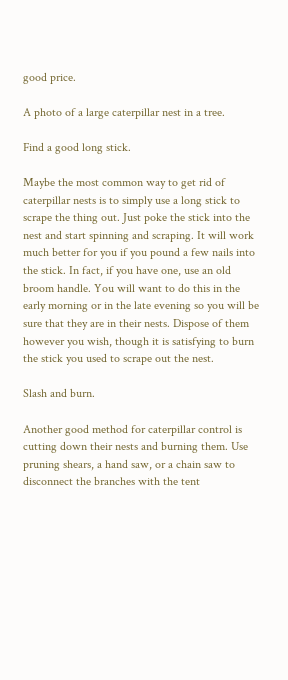good price.

A photo of a large caterpillar nest in a tree.

Find a good long stick.

Maybe the most common way to get rid of caterpillar nests is to simply use a long stick to scrape the thing out. Just poke the stick into the nest and start spinning and scraping. It will work much better for you if you pound a few nails into the stick. In fact, if you have one, use an old broom handle. You will want to do this in the early morning or in the late evening so you will be sure that they are in their nests. Dispose of them however you wish, though it is satisfying to burn the stick you used to scrape out the nest.

Slash and burn.

Another good method for caterpillar control is cutting down their nests and burning them. Use pruning shears, a hand saw, or a chain saw to disconnect the branches with the tent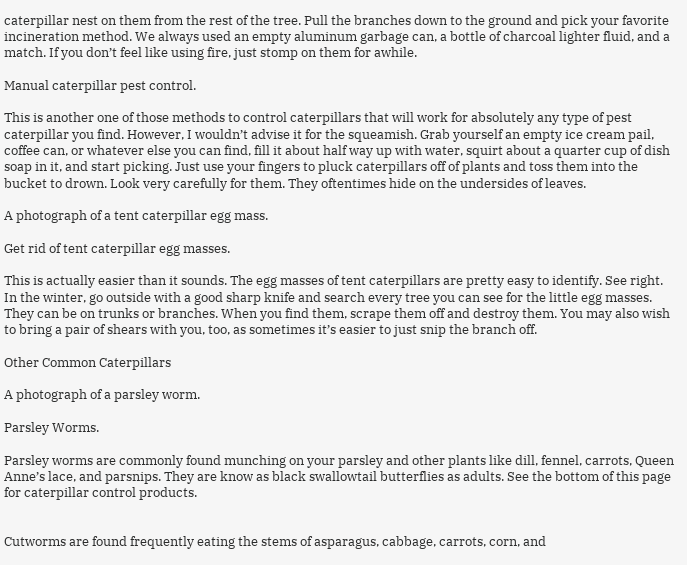caterpillar nest on them from the rest of the tree. Pull the branches down to the ground and pick your favorite incineration method. We always used an empty aluminum garbage can, a bottle of charcoal lighter fluid, and a match. If you don’t feel like using fire, just stomp on them for awhile.

Manual caterpillar pest control.

This is another one of those methods to control caterpillars that will work for absolutely any type of pest caterpillar you find. However, I wouldn’t advise it for the squeamish. Grab yourself an empty ice cream pail, coffee can, or whatever else you can find, fill it about half way up with water, squirt about a quarter cup of dish soap in it, and start picking. Just use your fingers to pluck caterpillars off of plants and toss them into the bucket to drown. Look very carefully for them. They oftentimes hide on the undersides of leaves.

A photograph of a tent caterpillar egg mass.

Get rid of tent caterpillar egg masses.

This is actually easier than it sounds. The egg masses of tent caterpillars are pretty easy to identify. See right. In the winter, go outside with a good sharp knife and search every tree you can see for the little egg masses. They can be on trunks or branches. When you find them, scrape them off and destroy them. You may also wish to bring a pair of shears with you, too, as sometimes it’s easier to just snip the branch off.

Other Common Caterpillars

A photograph of a parsley worm.

Parsley Worms.

Parsley worms are commonly found munching on your parsley and other plants like dill, fennel, carrots, Queen Anne’s lace, and parsnips. They are know as black swallowtail butterflies as adults. See the bottom of this page for caterpillar control products.


Cutworms are found frequently eating the stems of asparagus, cabbage, carrots, corn, and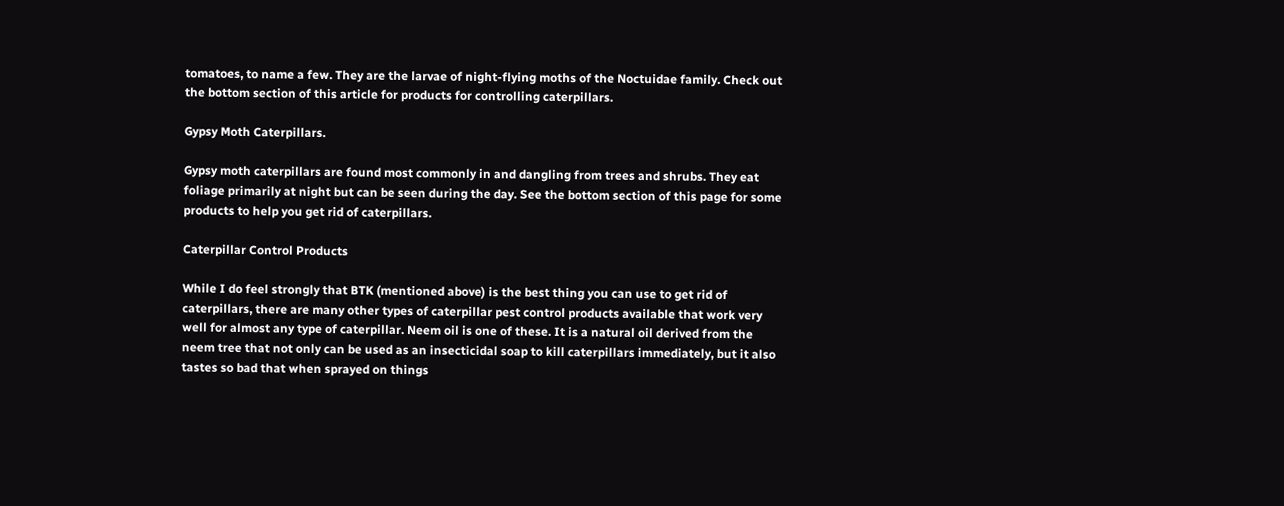tomatoes, to name a few. They are the larvae of night-flying moths of the Noctuidae family. Check out the bottom section of this article for products for controlling caterpillars.

Gypsy Moth Caterpillars.

Gypsy moth caterpillars are found most commonly in and dangling from trees and shrubs. They eat foliage primarily at night but can be seen during the day. See the bottom section of this page for some products to help you get rid of caterpillars.

Caterpillar Control Products

While I do feel strongly that BTK (mentioned above) is the best thing you can use to get rid of caterpillars, there are many other types of caterpillar pest control products available that work very well for almost any type of caterpillar. Neem oil is one of these. It is a natural oil derived from the neem tree that not only can be used as an insecticidal soap to kill caterpillars immediately, but it also tastes so bad that when sprayed on things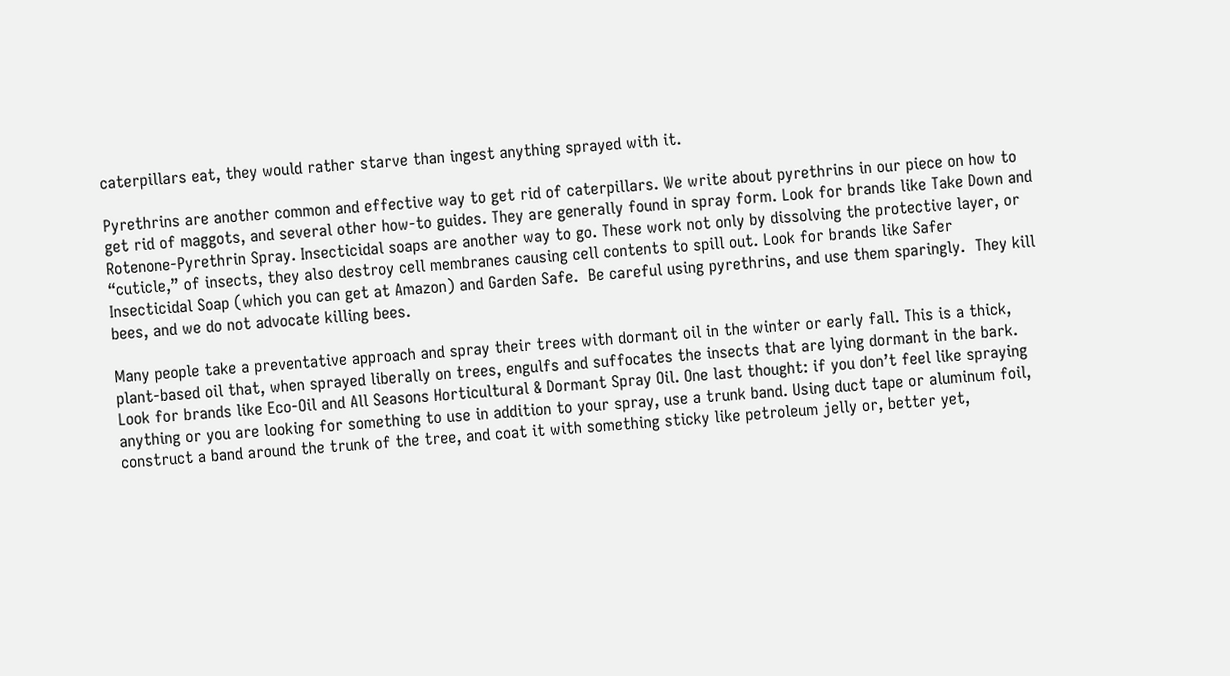caterpillars eat, they would rather starve than ingest anything sprayed with it.

Pyrethrins are another common and effective way to get rid of caterpillars. We write about pyrethrins in our piece on how to get rid of maggots, and several other how-to guides. They are generally found in spray form. Look for brands like Take Down and Rotenone-Pyrethrin Spray. Insecticidal soaps are another way to go. These work not only by dissolving the protective layer, or “cuticle,” of insects, they also destroy cell membranes causing cell contents to spill out. Look for brands like Safer Insecticidal Soap (which you can get at Amazon) and Garden Safe.  Be careful using pyrethrins, and use them sparingly.  They kill bees, and we do not advocate killing bees.

Many people take a preventative approach and spray their trees with dormant oil in the winter or early fall. This is a thick, plant-based oil that, when sprayed liberally on trees, engulfs and suffocates the insects that are lying dormant in the bark. Look for brands like Eco-Oil and All Seasons Horticultural & Dormant Spray Oil. One last thought: if you don’t feel like spraying anything or you are looking for something to use in addition to your spray, use a trunk band. Using duct tape or aluminum foil, construct a band around the trunk of the tree, and coat it with something sticky like petroleum jelly or, better yet,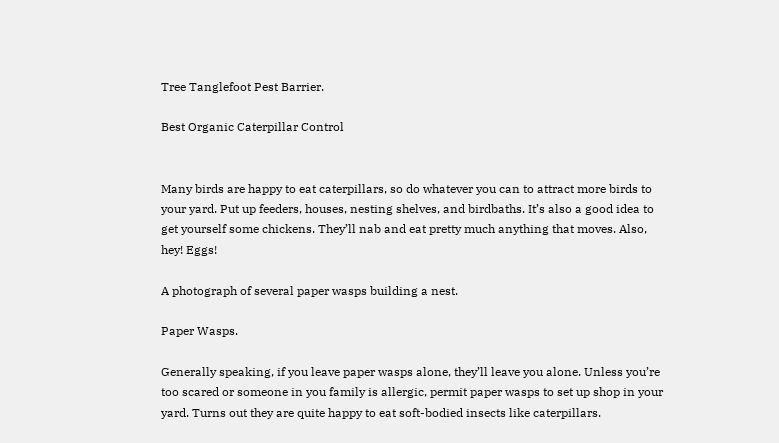Tree Tanglefoot Pest Barrier.

Best Organic Caterpillar Control


Many birds are happy to eat caterpillars, so do whatever you can to attract more birds to your yard. Put up feeders, houses, nesting shelves, and birdbaths. It’s also a good idea to get yourself some chickens. They’ll nab and eat pretty much anything that moves. Also, hey! Eggs!

A photograph of several paper wasps building a nest.

Paper Wasps.

Generally speaking, if you leave paper wasps alone, they’ll leave you alone. Unless you’re too scared or someone in you family is allergic, permit paper wasps to set up shop in your yard. Turns out they are quite happy to eat soft-bodied insects like caterpillars.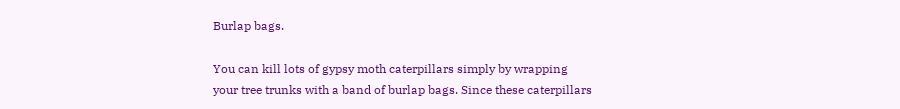Burlap bags.

You can kill lots of gypsy moth caterpillars simply by wrapping your tree trunks with a band of burlap bags. Since these caterpillars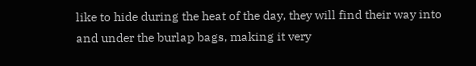like to hide during the heat of the day, they will find their way into and under the burlap bags, making it very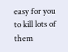easy for you to kill lots of them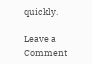quickly.

Leave a Comment